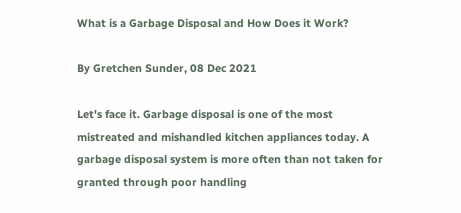What is a Garbage Disposal and How Does it Work?

By Gretchen Sunder, 08 Dec 2021

Let's face it. Garbage disposal is one of the most mistreated and mishandled kitchen appliances today. A garbage disposal system is more often than not taken for granted through poor handling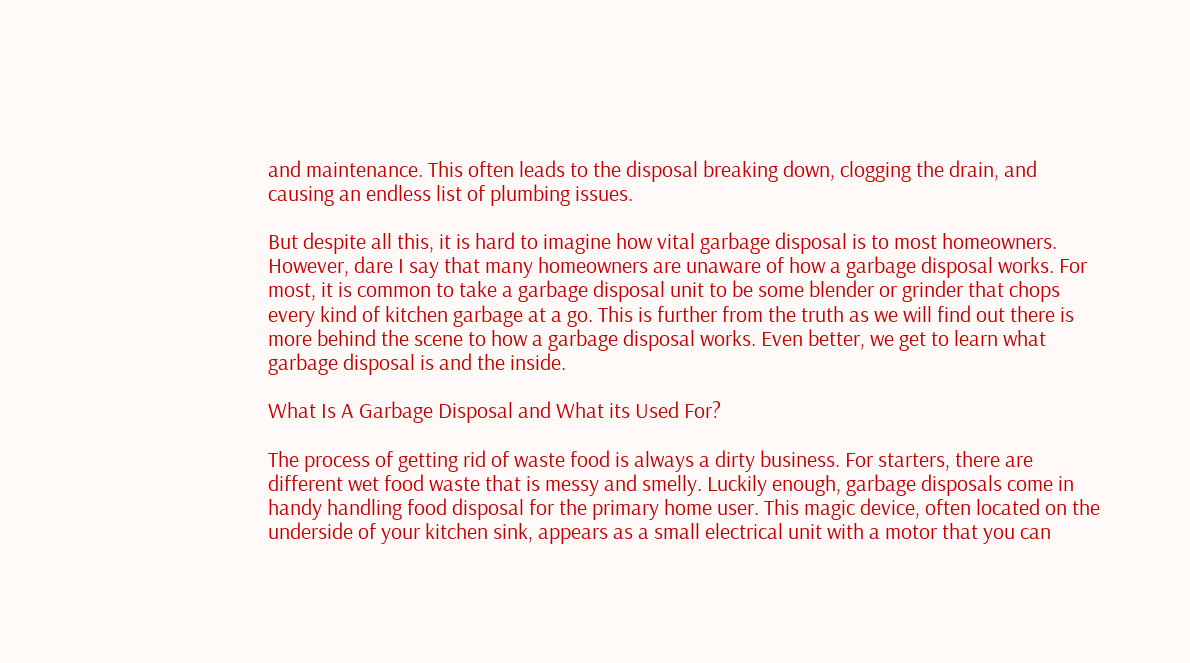and maintenance. This often leads to the disposal breaking down, clogging the drain, and causing an endless list of plumbing issues.

But despite all this, it is hard to imagine how vital garbage disposal is to most homeowners. However, dare I say that many homeowners are unaware of how a garbage disposal works. For most, it is common to take a garbage disposal unit to be some blender or grinder that chops every kind of kitchen garbage at a go. This is further from the truth as we will find out there is more behind the scene to how a garbage disposal works. Even better, we get to learn what garbage disposal is and the inside.

What Is A Garbage Disposal and What its Used For?

The process of getting rid of waste food is always a dirty business. For starters, there are different wet food waste that is messy and smelly. Luckily enough, garbage disposals come in handy handling food disposal for the primary home user. This magic device, often located on the underside of your kitchen sink, appears as a small electrical unit with a motor that you can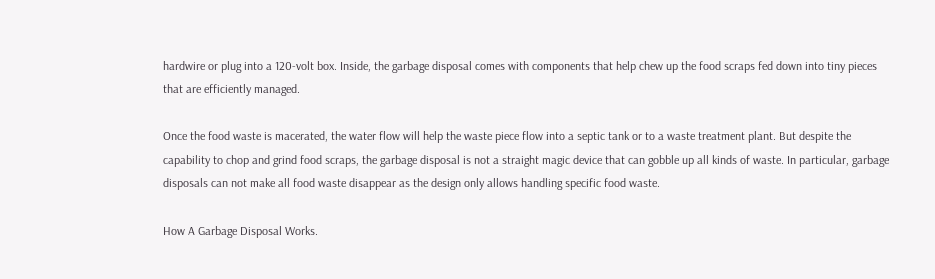hardwire or plug into a 120-volt box. Inside, the garbage disposal comes with components that help chew up the food scraps fed down into tiny pieces that are efficiently managed.

Once the food waste is macerated, the water flow will help the waste piece flow into a septic tank or to a waste treatment plant. But despite the capability to chop and grind food scraps, the garbage disposal is not a straight magic device that can gobble up all kinds of waste. In particular, garbage disposals can not make all food waste disappear as the design only allows handling specific food waste.

How A Garbage Disposal Works.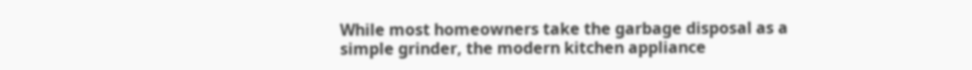While most homeowners take the garbage disposal as a simple grinder, the modern kitchen appliance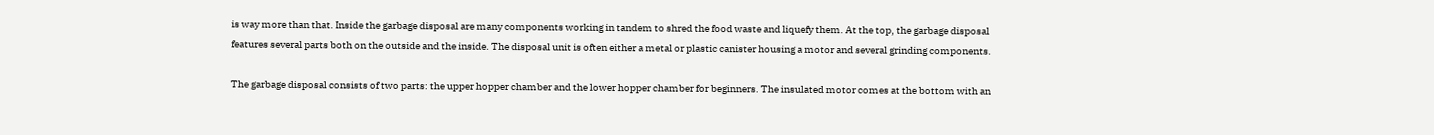is way more than that. Inside the garbage disposal are many components working in tandem to shred the food waste and liquefy them. At the top, the garbage disposal features several parts both on the outside and the inside. The disposal unit is often either a metal or plastic canister housing a motor and several grinding components.

The garbage disposal consists of two parts: the upper hopper chamber and the lower hopper chamber for beginners. The insulated motor comes at the bottom with an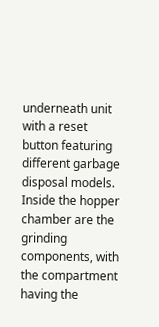underneath unit with a reset button featuring different garbage disposal models. Inside the hopper chamber are the grinding components, with the compartment having the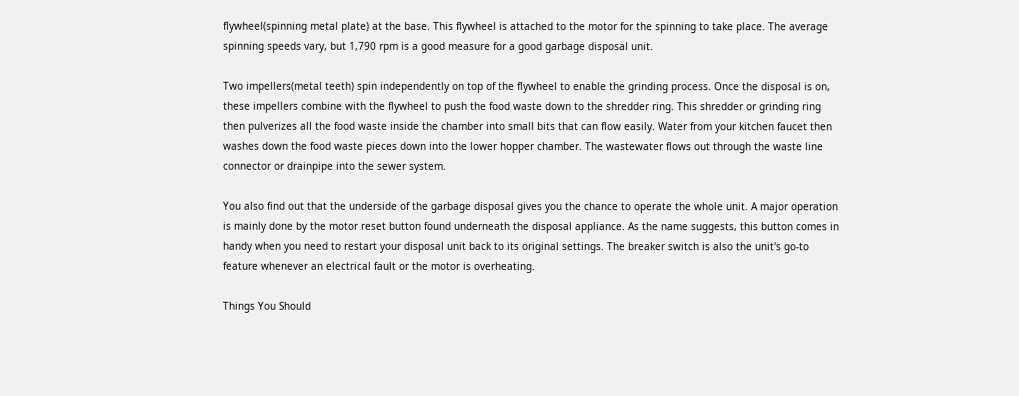flywheel(spinning metal plate) at the base. This flywheel is attached to the motor for the spinning to take place. The average spinning speeds vary, but 1,790 rpm is a good measure for a good garbage disposal unit.

Two impellers(metal teeth) spin independently on top of the flywheel to enable the grinding process. Once the disposal is on, these impellers combine with the flywheel to push the food waste down to the shredder ring. This shredder or grinding ring then pulverizes all the food waste inside the chamber into small bits that can flow easily. Water from your kitchen faucet then washes down the food waste pieces down into the lower hopper chamber. The wastewater flows out through the waste line connector or drainpipe into the sewer system.

You also find out that the underside of the garbage disposal gives you the chance to operate the whole unit. A major operation is mainly done by the motor reset button found underneath the disposal appliance. As the name suggests, this button comes in handy when you need to restart your disposal unit back to its original settings. The breaker switch is also the unit's go-to feature whenever an electrical fault or the motor is overheating.

Things You Should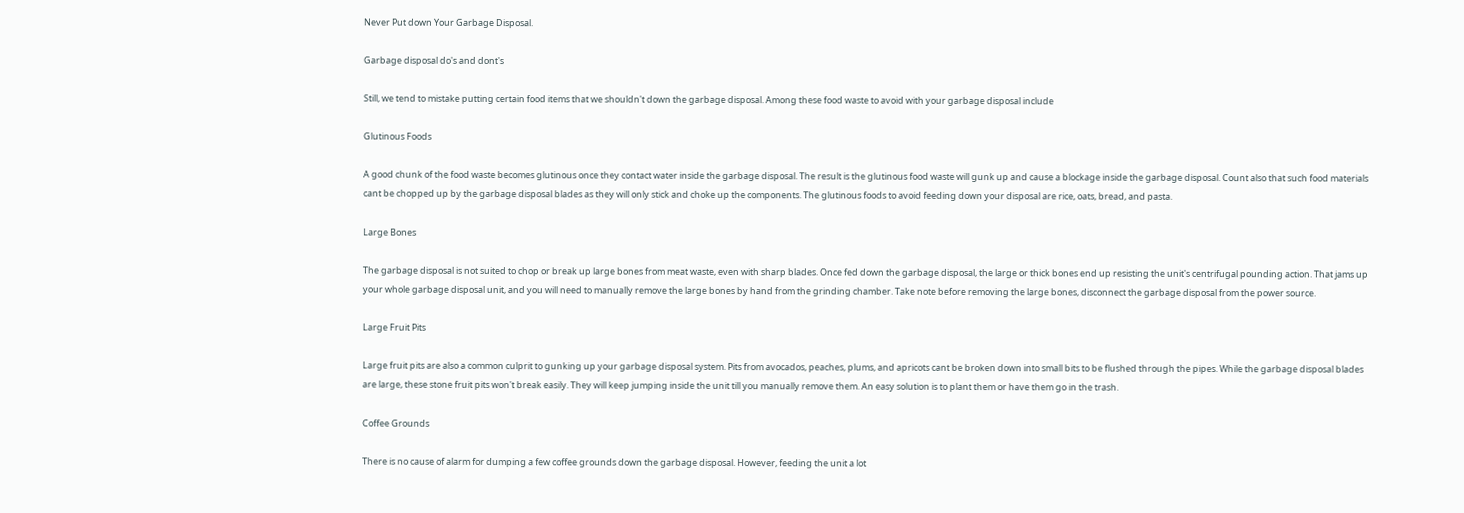Never Put down Your Garbage Disposal.

Garbage disposal do's and dont's

Still, we tend to mistake putting certain food items that we shouldn't down the garbage disposal. Among these food waste to avoid with your garbage disposal include

Glutinous Foods

A good chunk of the food waste becomes glutinous once they contact water inside the garbage disposal. The result is the glutinous food waste will gunk up and cause a blockage inside the garbage disposal. Count also that such food materials cant be chopped up by the garbage disposal blades as they will only stick and choke up the components. The glutinous foods to avoid feeding down your disposal are rice, oats, bread, and pasta.

Large Bones

The garbage disposal is not suited to chop or break up large bones from meat waste, even with sharp blades. Once fed down the garbage disposal, the large or thick bones end up resisting the unit's centrifugal pounding action. That jams up your whole garbage disposal unit, and you will need to manually remove the large bones by hand from the grinding chamber. Take note before removing the large bones, disconnect the garbage disposal from the power source.

Large Fruit Pits

Large fruit pits are also a common culprit to gunking up your garbage disposal system. Pits from avocados, peaches, plums, and apricots cant be broken down into small bits to be flushed through the pipes. While the garbage disposal blades are large, these stone fruit pits won't break easily. They will keep jumping inside the unit till you manually remove them. An easy solution is to plant them or have them go in the trash.

Coffee Grounds

There is no cause of alarm for dumping a few coffee grounds down the garbage disposal. However, feeding the unit a lot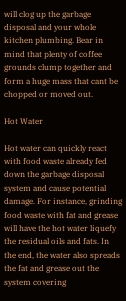will clog up the garbage disposal and your whole kitchen plumbing. Bear in mind that plenty of coffee grounds clump together and form a huge mass that cant be chopped or moved out.

Hot Water

Hot water can quickly react with food waste already fed down the garbage disposal system and cause potential damage. For instance, grinding food waste with fat and grease will have the hot water liquefy the residual oils and fats. In the end, the water also spreads the fat and grease out the system covering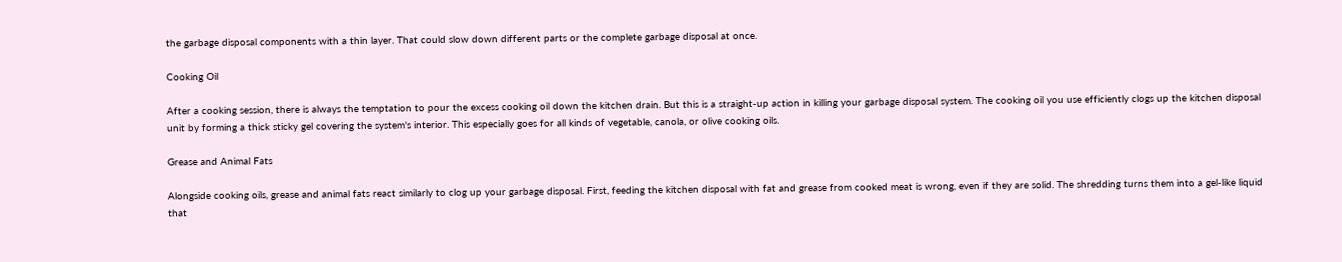the garbage disposal components with a thin layer. That could slow down different parts or the complete garbage disposal at once.

Cooking Oil

After a cooking session, there is always the temptation to pour the excess cooking oil down the kitchen drain. But this is a straight-up action in killing your garbage disposal system. The cooking oil you use efficiently clogs up the kitchen disposal unit by forming a thick sticky gel covering the system's interior. This especially goes for all kinds of vegetable, canola, or olive cooking oils.

Grease and Animal Fats

Alongside cooking oils, grease and animal fats react similarly to clog up your garbage disposal. First, feeding the kitchen disposal with fat and grease from cooked meat is wrong, even if they are solid. The shredding turns them into a gel-like liquid that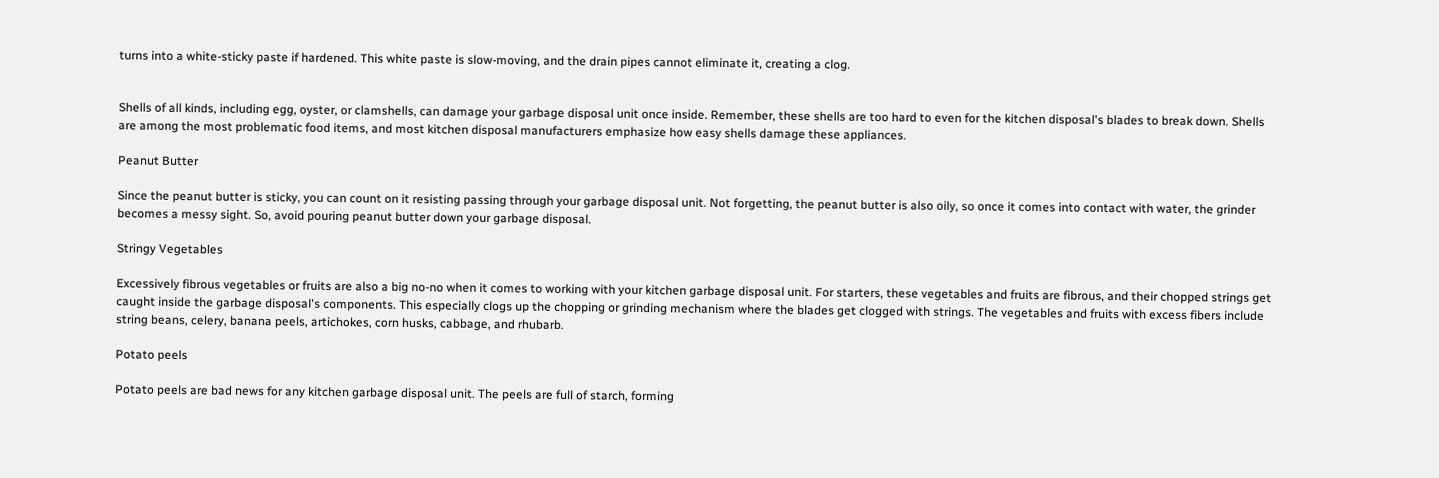turns into a white-sticky paste if hardened. This white paste is slow-moving, and the drain pipes cannot eliminate it, creating a clog.


Shells of all kinds, including egg, oyster, or clamshells, can damage your garbage disposal unit once inside. Remember, these shells are too hard to even for the kitchen disposal's blades to break down. Shells are among the most problematic food items, and most kitchen disposal manufacturers emphasize how easy shells damage these appliances.

Peanut Butter

Since the peanut butter is sticky, you can count on it resisting passing through your garbage disposal unit. Not forgetting, the peanut butter is also oily, so once it comes into contact with water, the grinder becomes a messy sight. So, avoid pouring peanut butter down your garbage disposal.

Stringy Vegetables

Excessively fibrous vegetables or fruits are also a big no-no when it comes to working with your kitchen garbage disposal unit. For starters, these vegetables and fruits are fibrous, and their chopped strings get caught inside the garbage disposal's components. This especially clogs up the chopping or grinding mechanism where the blades get clogged with strings. The vegetables and fruits with excess fibers include string beans, celery, banana peels, artichokes, corn husks, cabbage, and rhubarb.

Potato peels

Potato peels are bad news for any kitchen garbage disposal unit. The peels are full of starch, forming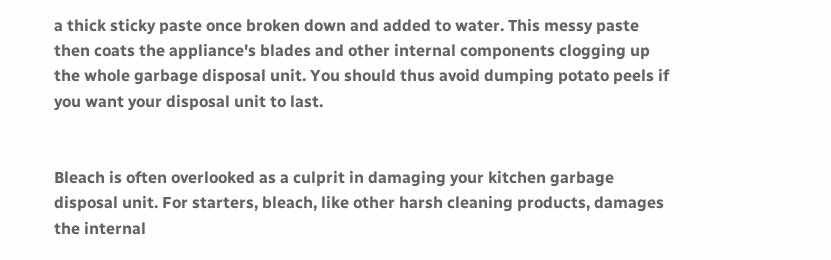a thick sticky paste once broken down and added to water. This messy paste then coats the appliance's blades and other internal components clogging up the whole garbage disposal unit. You should thus avoid dumping potato peels if you want your disposal unit to last.


Bleach is often overlooked as a culprit in damaging your kitchen garbage disposal unit. For starters, bleach, like other harsh cleaning products, damages the internal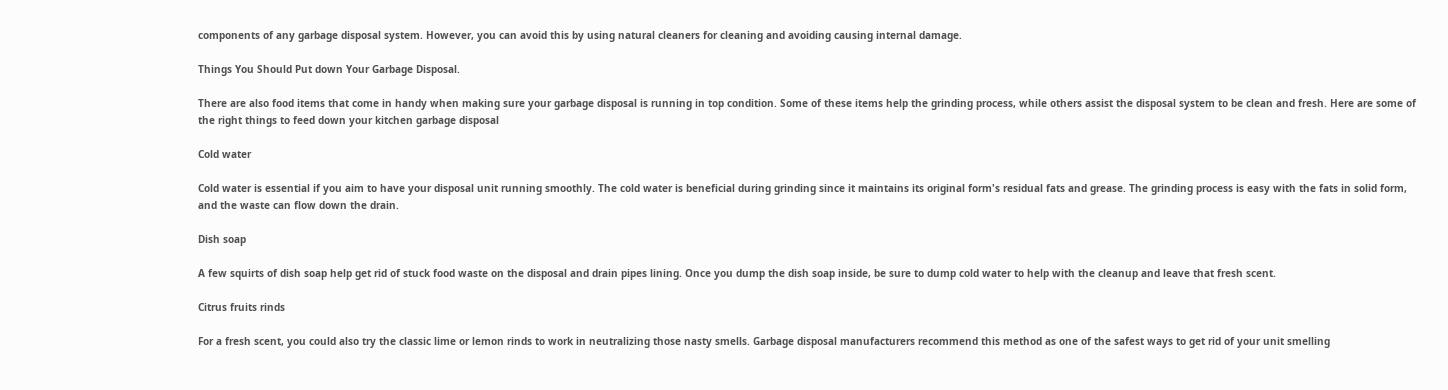components of any garbage disposal system. However, you can avoid this by using natural cleaners for cleaning and avoiding causing internal damage.

Things You Should Put down Your Garbage Disposal.

There are also food items that come in handy when making sure your garbage disposal is running in top condition. Some of these items help the grinding process, while others assist the disposal system to be clean and fresh. Here are some of the right things to feed down your kitchen garbage disposal

Cold water

Cold water is essential if you aim to have your disposal unit running smoothly. The cold water is beneficial during grinding since it maintains its original form's residual fats and grease. The grinding process is easy with the fats in solid form, and the waste can flow down the drain.

Dish soap

A few squirts of dish soap help get rid of stuck food waste on the disposal and drain pipes lining. Once you dump the dish soap inside, be sure to dump cold water to help with the cleanup and leave that fresh scent.

Citrus fruits rinds

For a fresh scent, you could also try the classic lime or lemon rinds to work in neutralizing those nasty smells. Garbage disposal manufacturers recommend this method as one of the safest ways to get rid of your unit smelling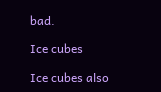bad.

Ice cubes

Ice cubes also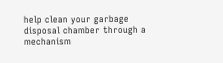help clean your garbage disposal chamber through a mechanism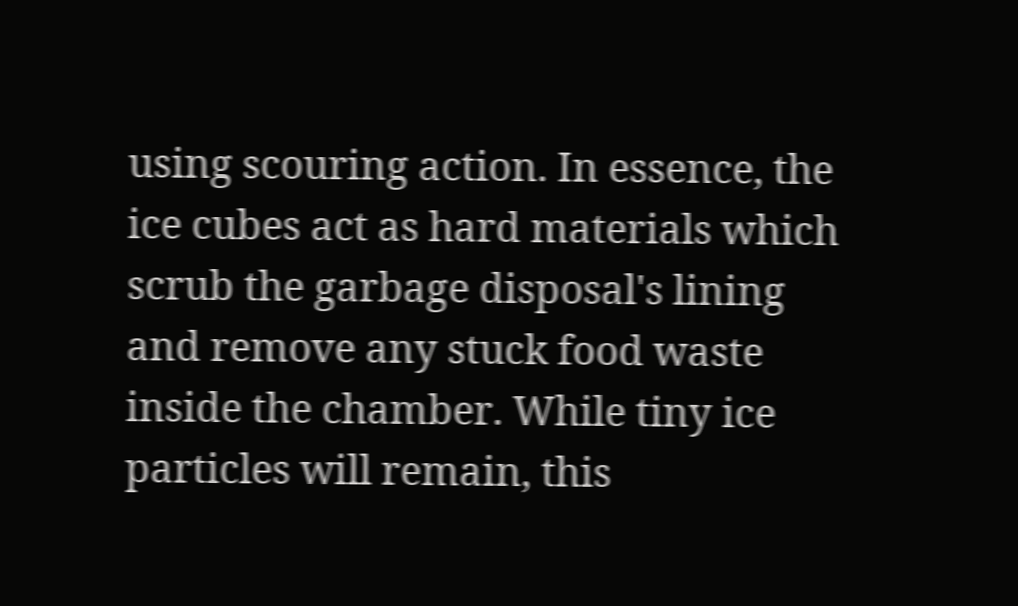using scouring action. In essence, the ice cubes act as hard materials which scrub the garbage disposal's lining and remove any stuck food waste inside the chamber. While tiny ice particles will remain, this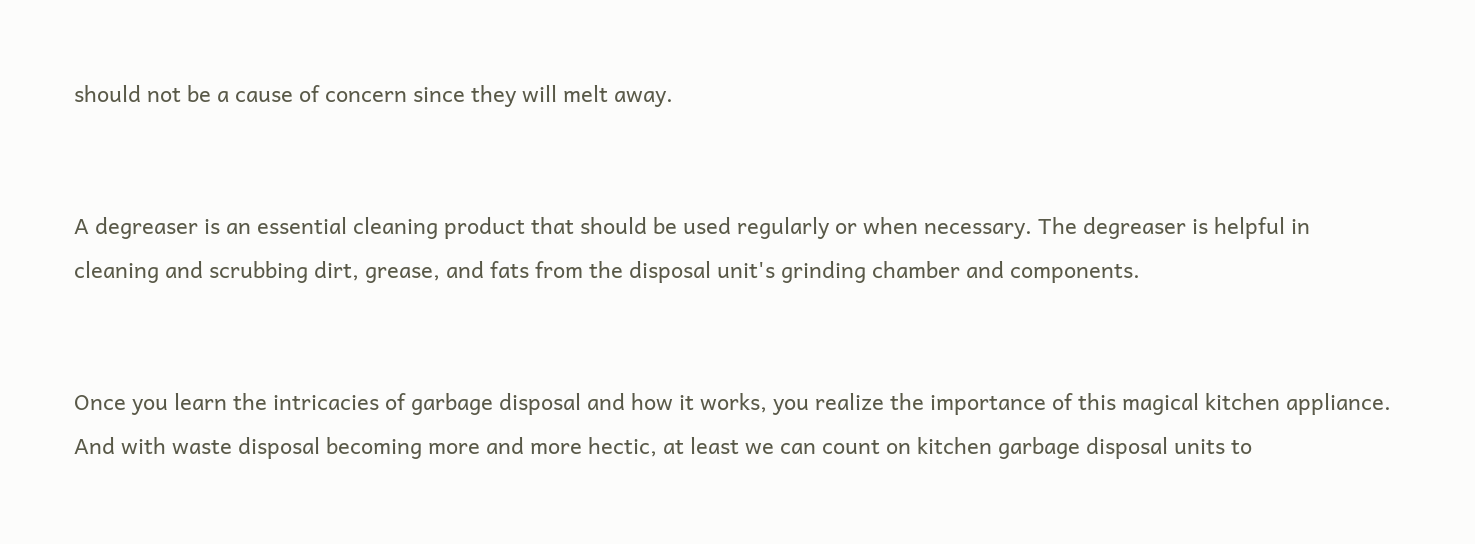should not be a cause of concern since they will melt away.


A degreaser is an essential cleaning product that should be used regularly or when necessary. The degreaser is helpful in cleaning and scrubbing dirt, grease, and fats from the disposal unit's grinding chamber and components.


Once you learn the intricacies of garbage disposal and how it works, you realize the importance of this magical kitchen appliance. And with waste disposal becoming more and more hectic, at least we can count on kitchen garbage disposal units to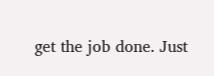get the job done. Just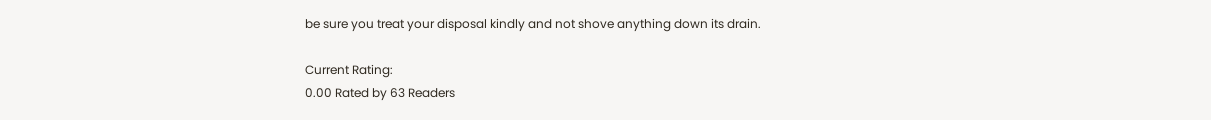be sure you treat your disposal kindly and not shove anything down its drain.

Current Rating:
0.00 Rated by 63 Readers